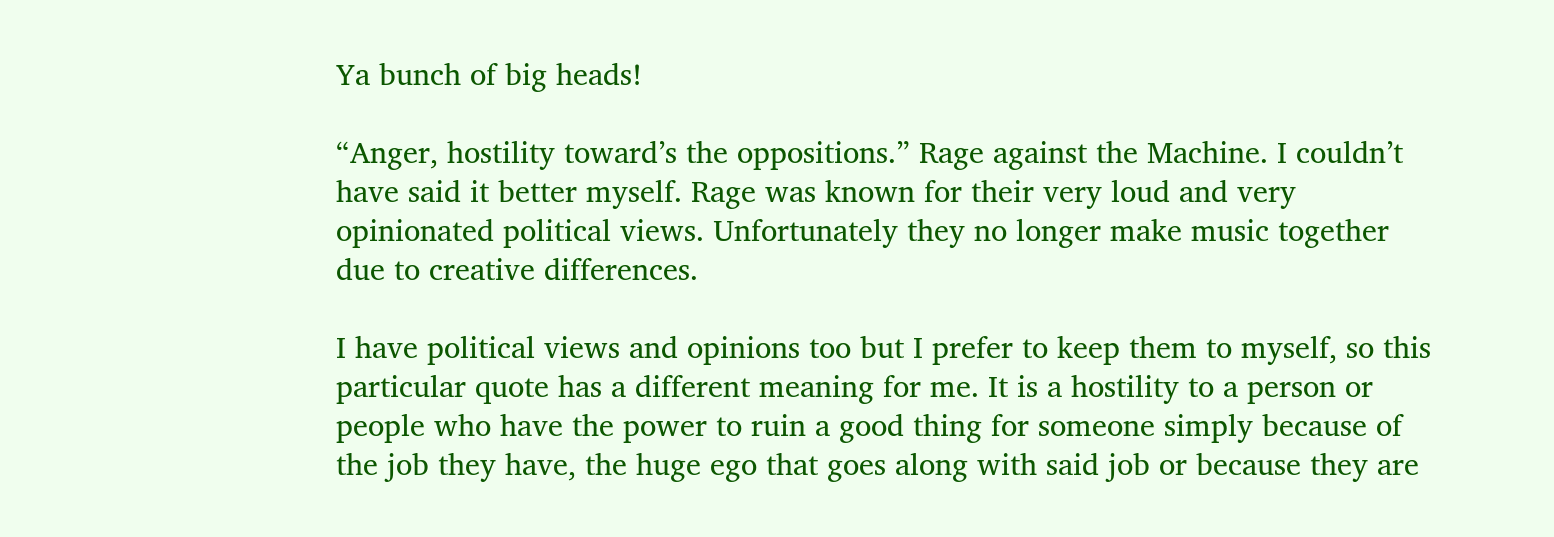Ya bunch of big heads!

“Anger, hostility toward’s the oppositions.” Rage against the Machine. I couldn’t have said it better myself. Rage was known for their very loud and very opinionated political views. Unfortunately they no longer make music together due to creative differences.

I have political views and opinions too but I prefer to keep them to myself, so this particular quote has a different meaning for me. It is a hostility to a person or people who have the power to ruin a good thing for someone simply because of the job they have, the huge ego that goes along with said job or because they are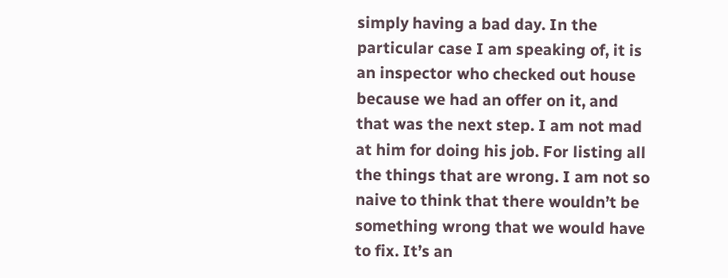simply having a bad day. In the particular case I am speaking of, it is an inspector who checked out house because we had an offer on it, and that was the next step. I am not mad at him for doing his job. For listing all the things that are wrong. I am not so naive to think that there wouldn’t be something wrong that we would have to fix. It’s an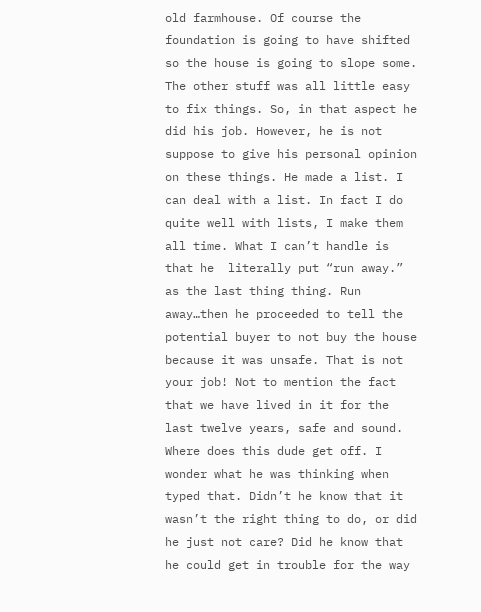old farmhouse. Of course the foundation is going to have shifted so the house is going to slope some. The other stuff was all little easy to fix things. So, in that aspect he did his job. However, he is not suppose to give his personal opinion on these things. He made a list. I can deal with a list. In fact I do quite well with lists, I make them all time. What I can’t handle is that he  literally put “run away.” as the last thing thing. Run away…then he proceeded to tell the potential buyer to not buy the house because it was unsafe. That is not your job! Not to mention the fact that we have lived in it for the last twelve years, safe and sound. Where does this dude get off. I wonder what he was thinking when typed that. Didn’t he know that it wasn’t the right thing to do, or did he just not care? Did he know that he could get in trouble for the way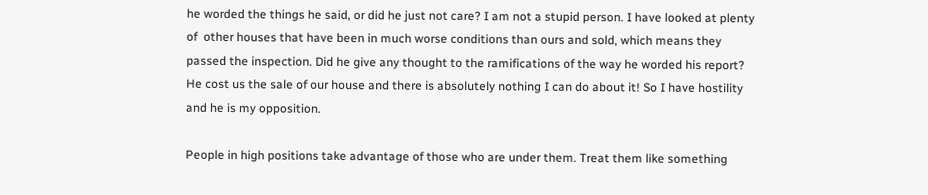he worded the things he said, or did he just not care? I am not a stupid person. I have looked at plenty of  other houses that have been in much worse conditions than ours and sold, which means they passed the inspection. Did he give any thought to the ramifications of the way he worded his report? He cost us the sale of our house and there is absolutely nothing I can do about it! So I have hostility and he is my opposition.

People in high positions take advantage of those who are under them. Treat them like something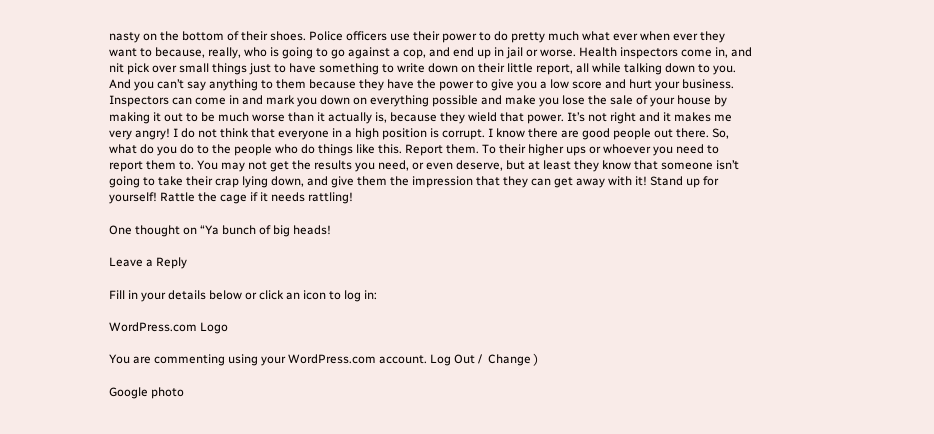nasty on the bottom of their shoes. Police officers use their power to do pretty much what ever when ever they want to because, really, who is going to go against a cop, and end up in jail or worse. Health inspectors come in, and nit pick over small things just to have something to write down on their little report, all while talking down to you. And you can’t say anything to them because they have the power to give you a low score and hurt your business. Inspectors can come in and mark you down on everything possible and make you lose the sale of your house by making it out to be much worse than it actually is, because they wield that power. It’s not right and it makes me very angry! I do not think that everyone in a high position is corrupt. I know there are good people out there. So, what do you do to the people who do things like this. Report them. To their higher ups or whoever you need to report them to. You may not get the results you need, or even deserve, but at least they know that someone isn’t going to take their crap lying down, and give them the impression that they can get away with it! Stand up for yourself! Rattle the cage if it needs rattling!

One thought on “Ya bunch of big heads!

Leave a Reply

Fill in your details below or click an icon to log in:

WordPress.com Logo

You are commenting using your WordPress.com account. Log Out /  Change )

Google photo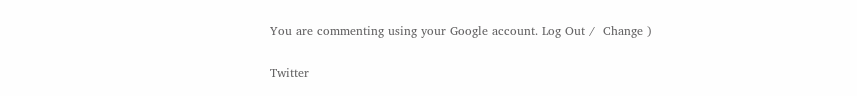You are commenting using your Google account. Log Out /  Change )

Twitter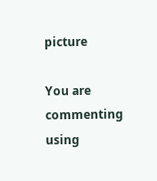picture

You are commenting using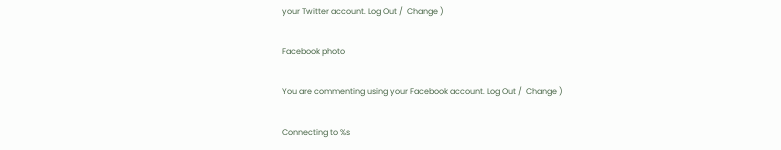your Twitter account. Log Out /  Change )

Facebook photo

You are commenting using your Facebook account. Log Out /  Change )

Connecting to %s